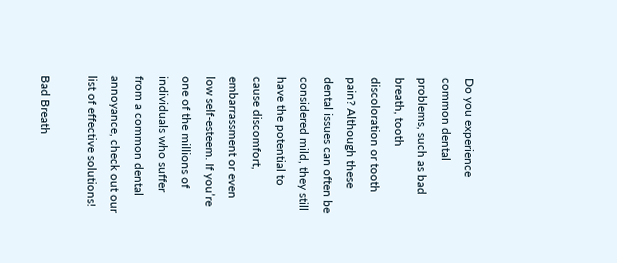Do you experience common dental problems, such as bad breath, tooth discoloration or tooth pain? Although these dental issues can often be considered mild, they still have the potential to cause discomfort, embarrassment or even low self-esteem. If you’re one of the millions of individuals who suffer from a common dental annoyance, check out our list of effective solutions!

Bad Breath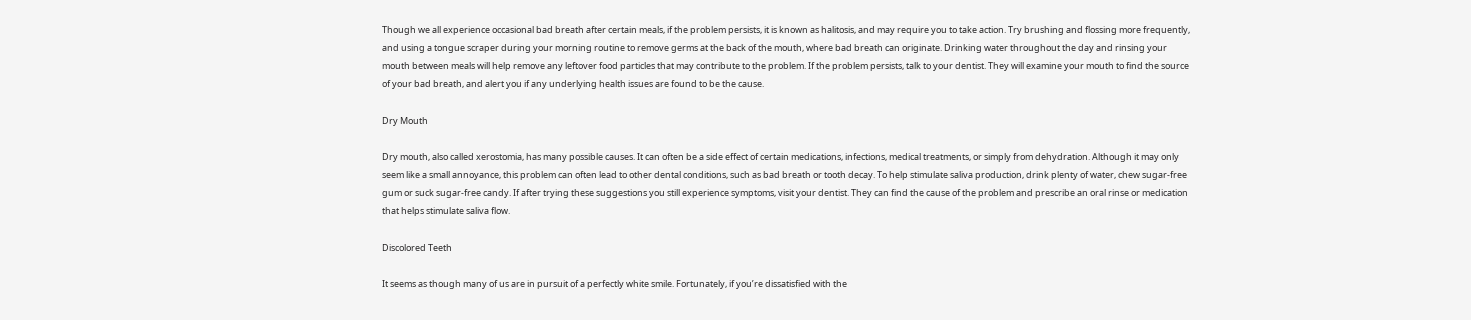Though we all experience occasional bad breath after certain meals, if the problem persists, it is known as halitosis, and may require you to take action. Try brushing and flossing more frequently, and using a tongue scraper during your morning routine to remove germs at the back of the mouth, where bad breath can originate. Drinking water throughout the day and rinsing your mouth between meals will help remove any leftover food particles that may contribute to the problem. If the problem persists, talk to your dentist. They will examine your mouth to find the source of your bad breath, and alert you if any underlying health issues are found to be the cause.

Dry Mouth

Dry mouth, also called xerostomia, has many possible causes. It can often be a side effect of certain medications, infections, medical treatments, or simply from dehydration. Although it may only seem like a small annoyance, this problem can often lead to other dental conditions, such as bad breath or tooth decay. To help stimulate saliva production, drink plenty of water, chew sugar-free gum or suck sugar-free candy. If after trying these suggestions you still experience symptoms, visit your dentist. They can find the cause of the problem and prescribe an oral rinse or medication that helps stimulate saliva flow.

Discolored Teeth

It seems as though many of us are in pursuit of a perfectly white smile. Fortunately, if you’re dissatisfied with the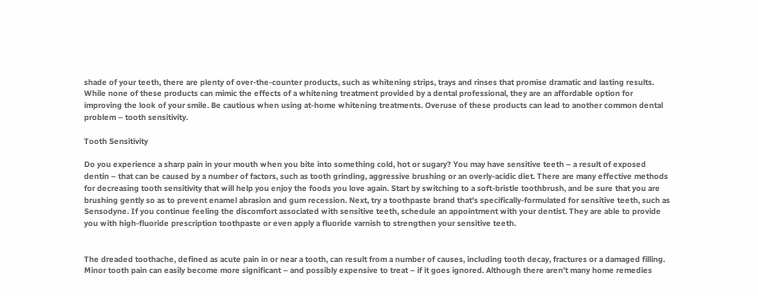shade of your teeth, there are plenty of over-the-counter products, such as whitening strips, trays and rinses that promise dramatic and lasting results. While none of these products can mimic the effects of a whitening treatment provided by a dental professional, they are an affordable option for improving the look of your smile. Be cautious when using at-home whitening treatments. Overuse of these products can lead to another common dental problem – tooth sensitivity.

Tooth Sensitivity

Do you experience a sharp pain in your mouth when you bite into something cold, hot or sugary? You may have sensitive teeth – a result of exposed dentin – that can be caused by a number of factors, such as tooth grinding, aggressive brushing or an overly-acidic diet. There are many effective methods for decreasing tooth sensitivity that will help you enjoy the foods you love again. Start by switching to a soft-bristle toothbrush, and be sure that you are brushing gently so as to prevent enamel abrasion and gum recession. Next, try a toothpaste brand that’s specifically-formulated for sensitive teeth, such as Sensodyne. If you continue feeling the discomfort associated with sensitive teeth, schedule an appointment with your dentist. They are able to provide you with high-fluoride prescription toothpaste or even apply a fluoride varnish to strengthen your sensitive teeth.


The dreaded toothache, defined as acute pain in or near a tooth, can result from a number of causes, including tooth decay, fractures or a damaged filling. Minor tooth pain can easily become more significant – and possibly expensive to treat – if it goes ignored. Although there aren’t many home remedies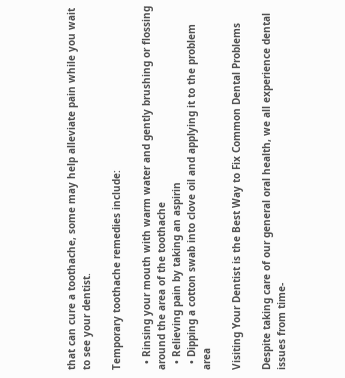that can cure a toothache, some may help alleviate pain while you wait to see your dentist.

Temporary toothache remedies include:

  • Rinsing your mouth with warm water and gently brushing or flossing around the area of the toothache
  • Relieving pain by taking an aspirin
  • Dipping a cotton swab into clove oil and applying it to the problem area

Visiting Your Dentist is the Best Way to Fix Common Dental Problems

Despite taking care of our general oral health, we all experience dental issues from time-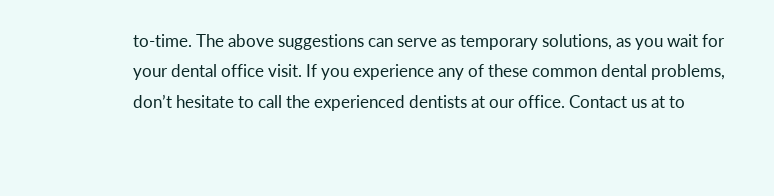to-time. The above suggestions can serve as temporary solutions, as you wait for your dental office visit. If you experience any of these common dental problems, don’t hesitate to call the experienced dentists at our office. Contact us at to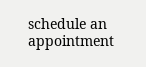schedule an appointment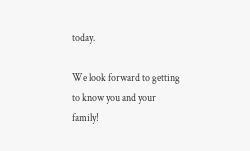today.

We look forward to getting to know you and your family!